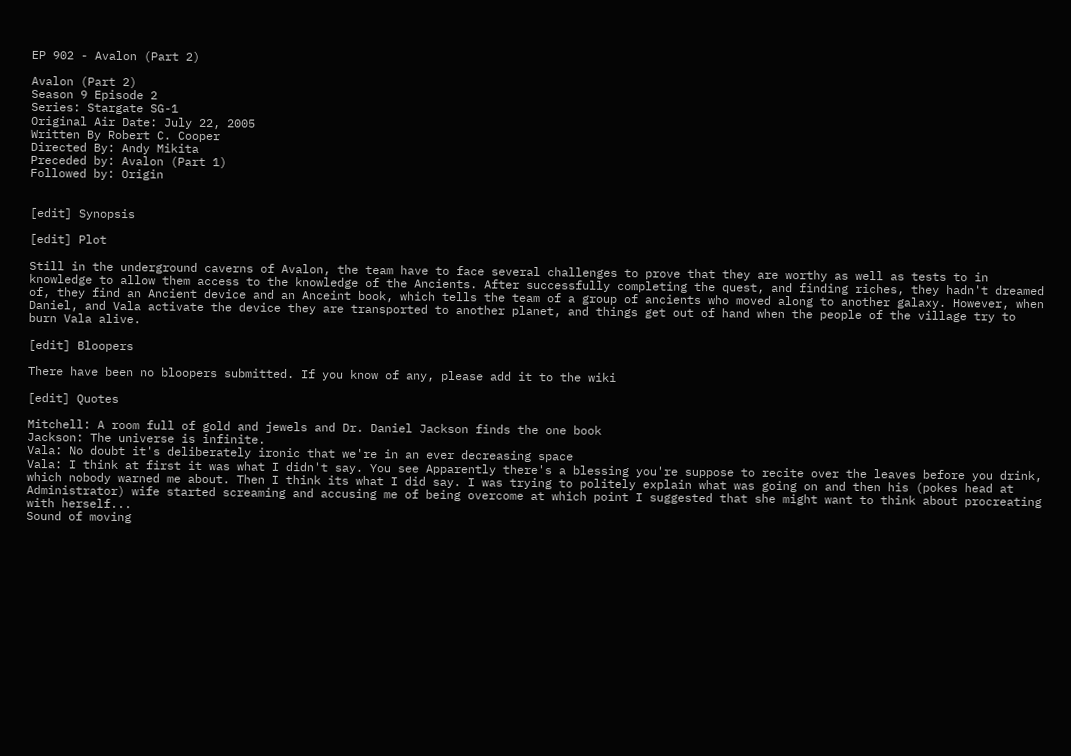EP 902 - Avalon (Part 2)

Avalon (Part 2)
Season 9 Episode 2
Series: Stargate SG-1
Original Air Date: July 22, 2005
Written By Robert C. Cooper
Directed By: Andy Mikita
Preceded by: Avalon (Part 1)
Followed by: Origin


[edit] Synopsis

[edit] Plot

Still in the underground caverns of Avalon, the team have to face several challenges to prove that they are worthy as well as tests to in knowledge to allow them access to the knowledge of the Ancients. After successfully completing the quest, and finding riches, they hadn't dreamed of, they find an Ancient device and an Anceint book, which tells the team of a group of ancients who moved along to another galaxy. However, when Daniel, and Vala activate the device they are transported to another planet, and things get out of hand when the people of the village try to burn Vala alive.

[edit] Bloopers

There have been no bloopers submitted. If you know of any, please add it to the wiki

[edit] Quotes

Mitchell: A room full of gold and jewels and Dr. Daniel Jackson finds the one book
Jackson: The universe is infinite.
Vala: No doubt it's deliberately ironic that we're in an ever decreasing space
Vala: I think at first it was what I didn't say. You see Apparently there's a blessing you're suppose to recite over the leaves before you drink, which nobody warned me about. Then I think its what I did say. I was trying to politely explain what was going on and then his (pokes head at Administrator) wife started screaming and accusing me of being overcome at which point I suggested that she might want to think about procreating with herself...
Sound of moving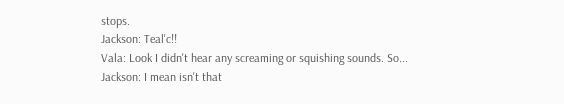stops.
Jackson: Teal'c!!
Vala: Look I didn't hear any screaming or squishing sounds. So...
Jackson: I mean isn't that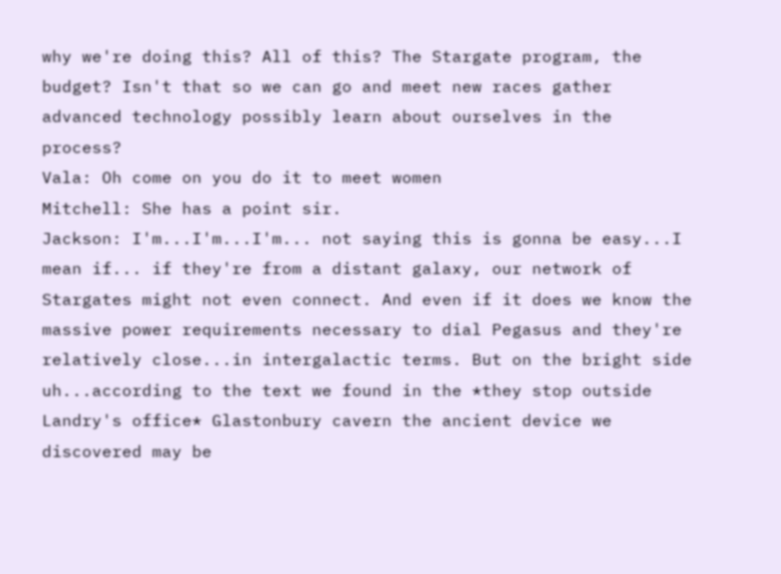why we're doing this? All of this? The Stargate program, the budget? Isn't that so we can go and meet new races gather advanced technology possibly learn about ourselves in the process?
Vala: Oh come on you do it to meet women
Mitchell: She has a point sir.
Jackson: I'm...I'm...I'm... not saying this is gonna be easy...I mean if... if they're from a distant galaxy, our network of Stargates might not even connect. And even if it does we know the massive power requirements necessary to dial Pegasus and they're relatively close...in intergalactic terms. But on the bright side uh...according to the text we found in the *they stop outside Landry's office* Glastonbury cavern the ancient device we discovered may be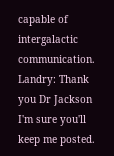capable of intergalactic communication.
Landry: Thank you Dr Jackson I'm sure you'll keep me posted.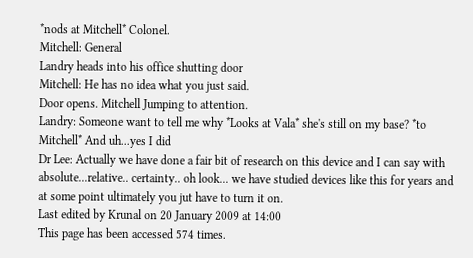*nods at Mitchell* Colonel.
Mitchell: General
Landry heads into his office shutting door
Mitchell: He has no idea what you just said.
Door opens. Mitchell Jumping to attention.
Landry: Someone want to tell me why *Looks at Vala* she's still on my base? *to Mitchell* And uh...yes I did
Dr Lee: Actually we have done a fair bit of research on this device and I can say with absolute...relative.. certainty.. oh look... we have studied devices like this for years and at some point ultimately you jut have to turn it on.
Last edited by Krunal on 20 January 2009 at 14:00
This page has been accessed 574 times.